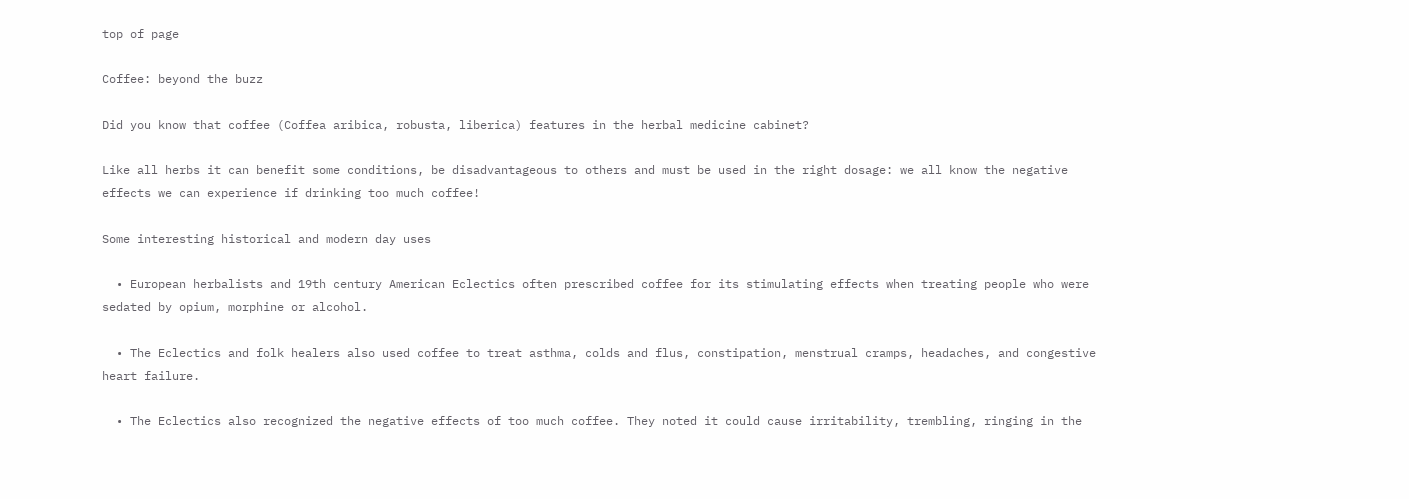top of page

Coffee: beyond the buzz

Did you know that coffee (Coffea aribica, robusta, liberica) features in the herbal medicine cabinet?

Like all herbs it can benefit some conditions, be disadvantageous to others and must be used in the right dosage: we all know the negative effects we can experience if drinking too much coffee!

Some interesting historical and modern day uses

  • European herbalists and 19th century American Eclectics often prescribed coffee for its stimulating effects when treating people who were sedated by opium, morphine or alcohol.

  • The Eclectics and folk healers also used coffee to treat asthma, colds and flus, constipation, menstrual cramps, headaches, and congestive heart failure.

  • The Eclectics also recognized the negative effects of too much coffee. They noted it could cause irritability, trembling, ringing in the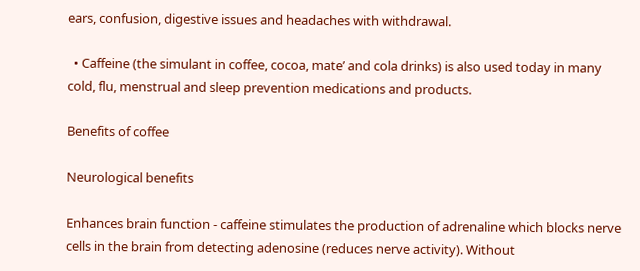ears, confusion, digestive issues and headaches with withdrawal.

  • Caffeine (the simulant in coffee, cocoa, mate’ and cola drinks) is also used today in many cold, flu, menstrual and sleep prevention medications and products.

Benefits of coffee

Neurological benefits

Enhances brain function - caffeine stimulates the production of adrenaline which blocks nerve cells in the brain from detecting adenosine (reduces nerve activity). Without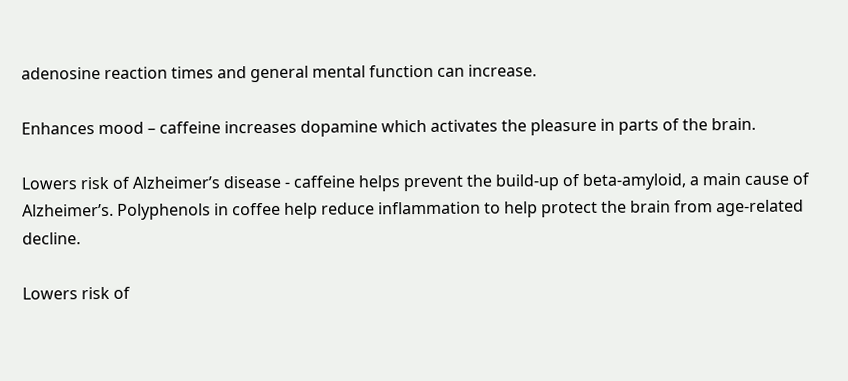adenosine reaction times and general mental function can increase.

Enhances mood – caffeine increases dopamine which activates the pleasure in parts of the brain.

Lowers risk of Alzheimer’s disease - caffeine helps prevent the build-up of beta-amyloid, a main cause of Alzheimer’s. Polyphenols in coffee help reduce inflammation to help protect the brain from age-related decline.

Lowers risk of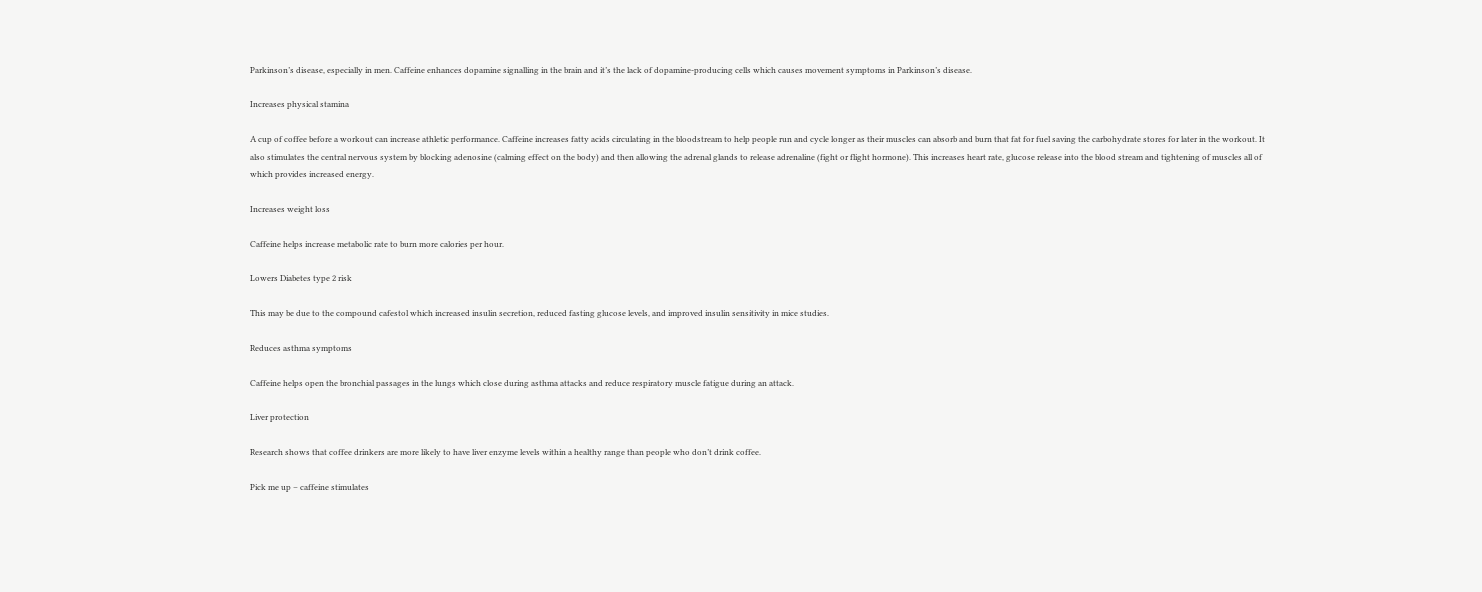Parkinson’s disease, especially in men. Caffeine enhances dopamine signalling in the brain and it’s the lack of dopamine-producing cells which causes movement symptoms in Parkinson’s disease.

Increases physical stamina

A cup of coffee before a workout can increase athletic performance. Caffeine increases fatty acids circulating in the bloodstream to help people run and cycle longer as their muscles can absorb and burn that fat for fuel saving the carbohydrate stores for later in the workout. It also stimulates the central nervous system by blocking adenosine (calming effect on the body) and then allowing the adrenal glands to release adrenaline (fight or flight hormone). This increases heart rate, glucose release into the blood stream and tightening of muscles all of which provides increased energy.

Increases weight loss

Caffeine helps increase metabolic rate to burn more calories per hour.

Lowers Diabetes type 2 risk

This may be due to the compound cafestol which increased insulin secretion, reduced fasting glucose levels, and improved insulin sensitivity in mice studies.

Reduces asthma symptoms

Caffeine helps open the bronchial passages in the lungs which close during asthma attacks and reduce respiratory muscle fatigue during an attack.

Liver protection

Research shows that coffee drinkers are more likely to have liver enzyme levels within a healthy range than people who don’t drink coffee.

Pick me up – caffeine stimulates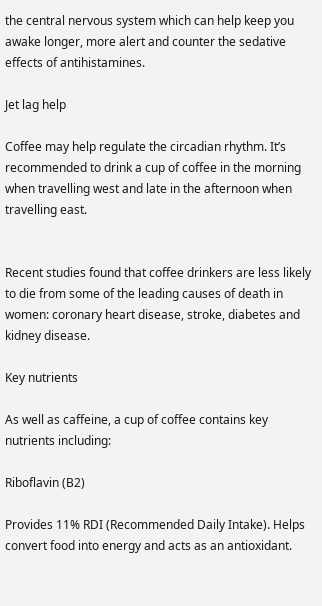the central nervous system which can help keep you awake longer, more alert and counter the sedative effects of antihistamines.

Jet lag help

Coffee may help regulate the circadian rhythm. It’s recommended to drink a cup of coffee in the morning when travelling west and late in the afternoon when travelling east.


Recent studies found that coffee drinkers are less likely to die from some of the leading causes of death in women: coronary heart disease, stroke, diabetes and kidney disease.

Key nutrients

As well as caffeine, a cup of coffee contains key nutrients including:

Riboflavin (B2)

Provides 11% RDI (Recommended Daily Intake). Helps convert food into energy and acts as an antioxidant.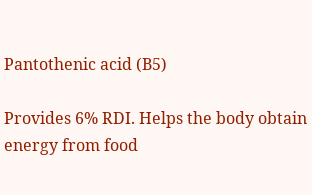Pantothenic acid (B5)

Provides 6% RDI. Helps the body obtain energy from food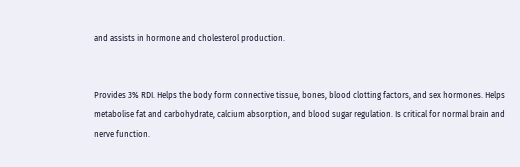and assists in hormone and cholesterol production.


Provides 3% RDI. Helps the body form connective tissue, bones, blood clotting factors, and sex hormones. Helps metabolise fat and carbohydrate, calcium absorption, and blood sugar regulation. Is critical for normal brain and nerve function.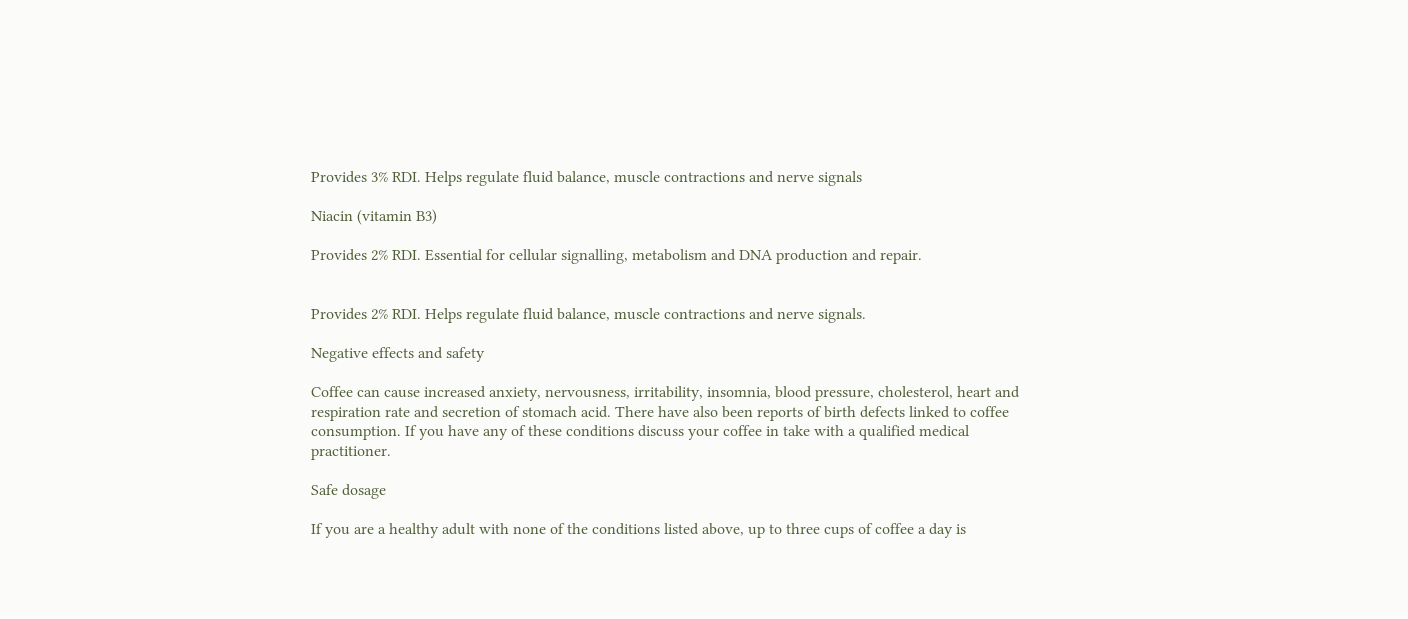Provides 3% RDI. Helps regulate fluid balance, muscle contractions and nerve signals

Niacin (vitamin B3)

Provides 2% RDI. Essential for cellular signalling, metabolism and DNA production and repair.


Provides 2% RDI. Helps regulate fluid balance, muscle contractions and nerve signals.

Negative effects and safety

Coffee can cause increased anxiety, nervousness, irritability, insomnia, blood pressure, cholesterol, heart and respiration rate and secretion of stomach acid. There have also been reports of birth defects linked to coffee consumption. If you have any of these conditions discuss your coffee in take with a qualified medical practitioner.

Safe dosage

If you are a healthy adult with none of the conditions listed above, up to three cups of coffee a day is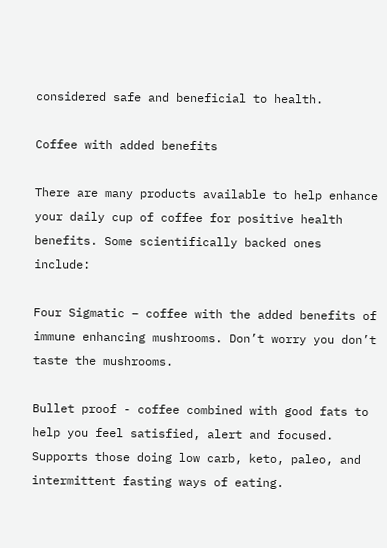considered safe and beneficial to health.

Coffee with added benefits

There are many products available to help enhance your daily cup of coffee for positive health benefits. Some scientifically backed ones include:

Four Sigmatic – coffee with the added benefits of immune enhancing mushrooms. Don’t worry you don’t taste the mushrooms.

Bullet proof - coffee combined with good fats to help you feel satisfied, alert and focused. Supports those doing low carb, keto, paleo, and intermittent fasting ways of eating.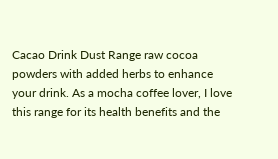Cacao Drink Dust Range raw cocoa powders with added herbs to enhance your drink. As a mocha coffee lover, I love this range for its health benefits and the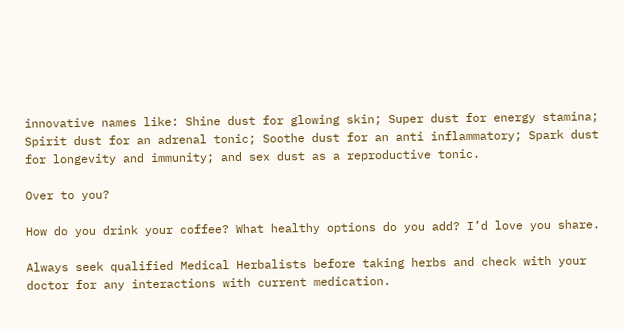innovative names like: Shine dust for glowing skin; Super dust for energy stamina; Spirit dust for an adrenal tonic; Soothe dust for an anti inflammatory; Spark dust for longevity and immunity; and sex dust as a reproductive tonic.

Over to you?

How do you drink your coffee? What healthy options do you add? I’d love you share.

Always seek qualified Medical Herbalists before taking herbs and check with your doctor for any interactions with current medication.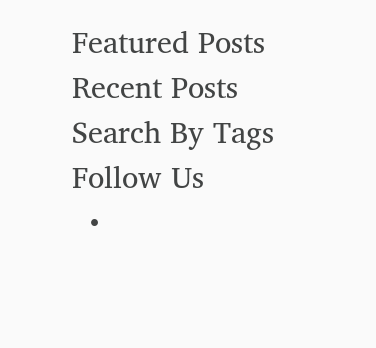Featured Posts
Recent Posts
Search By Tags
Follow Us
  •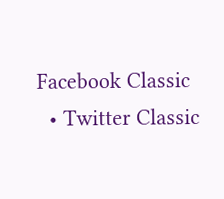Facebook Classic
  • Twitter Classic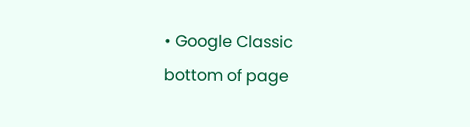• Google Classic
bottom of page